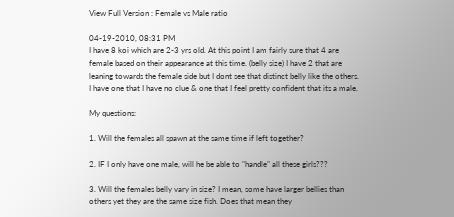View Full Version : Female vs Male ratio

04-19-2010, 08:31 PM
I have 8 koi which are 2-3 yrs old. At this point I am fairly sure that 4 are female based on their appearance at this time. (belly size) I have 2 that are leaning towards the female side but I dont see that distinct belly like the others. I have one that I have no clue & one that I feel pretty confident that its a male.

My questions:

1. Will the females all spawn at the same time if left together?

2. IF I only have one male, will he be able to "handle" all these girls???

3. Will the females belly vary in size? I mean, some have larger bellies than others yet they are the same size fish. Does that mean they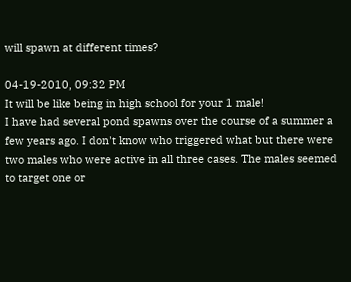will spawn at different times?

04-19-2010, 09:32 PM
It will be like being in high school for your 1 male!
I have had several pond spawns over the course of a summer a few years ago. I don't know who triggered what but there were two males who were active in all three cases. The males seemed to target one or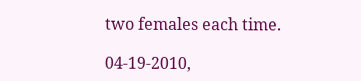two females each time.

04-19-2010,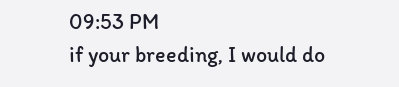09:53 PM
if your breeding, I would do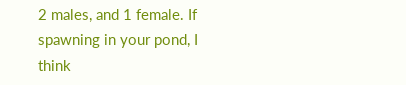2 males, and 1 female. If spawning in your pond, I think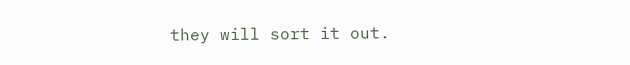they will sort it out.